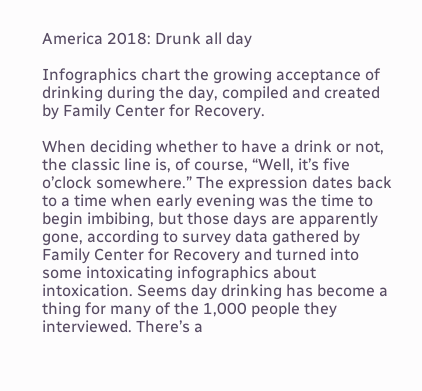America 2018: Drunk all day

Infographics chart the growing acceptance of drinking during the day, compiled and created by Family Center for Recovery.

When deciding whether to have a drink or not, the classic line is, of course, “Well, it’s five o’clock somewhere.” The expression dates back to a time when early evening was the time to begin imbibing, but those days are apparently gone, according to survey data gathered by Family Center for Recovery and turned into some intoxicating infographics about intoxication. Seems day drinking has become a thing for many of the 1,000 people they interviewed. There’s a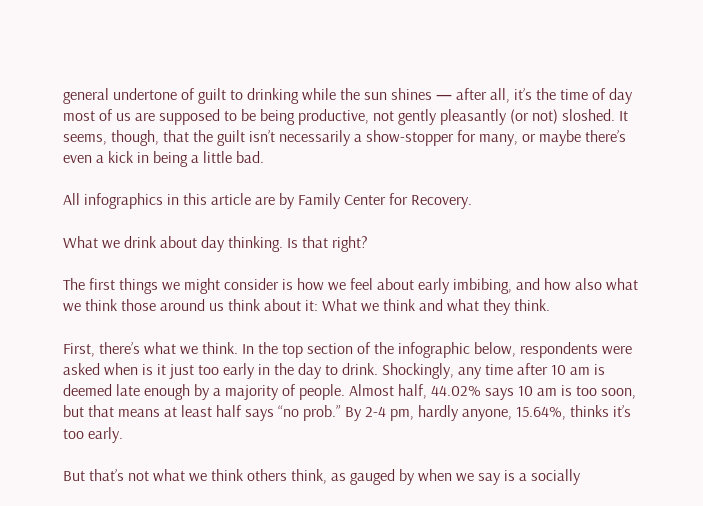general undertone of guilt to drinking while the sun shines — after all, it’s the time of day most of us are supposed to be being productive, not gently pleasantly (or not) sloshed. It seems, though, that the guilt isn’t necessarily a show-stopper for many, or maybe there’s even a kick in being a little bad.

All infographics in this article are by Family Center for Recovery.

What we drink about day thinking. Is that right?

The first things we might consider is how we feel about early imbibing, and how also what we think those around us think about it: What we think and what they think.

First, there’s what we think. In the top section of the infographic below, respondents were asked when is it just too early in the day to drink. Shockingly, any time after 10 am is deemed late enough by a majority of people. Almost half, 44.02% says 10 am is too soon, but that means at least half says “no prob.” By 2-4 pm, hardly anyone, 15.64%, thinks it’s too early.

But that’s not what we think others think, as gauged by when we say is a socially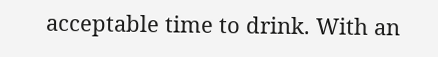acceptable time to drink. With an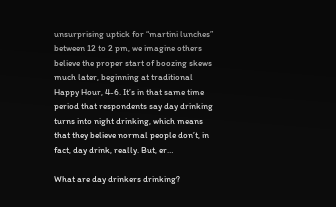unsurprising uptick for “martini lunches” between 12 to 2 pm, we imagine others believe the proper start of boozing skews much later, beginning at traditional Happy Hour, 4-6. It’s in that same time period that respondents say day drinking turns into night drinking, which means that they believe normal people don’t, in fact, day drink, really. But, er…

What are day drinkers drinking?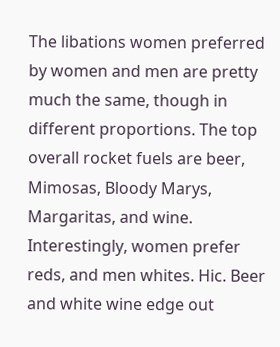The libations women preferred by women and men are pretty much the same, though in different proportions. The top overall rocket fuels are beer, Mimosas, Bloody Marys, Margaritas, and wine. Interestingly, women prefer reds, and men whites. Hic. Beer and white wine edge out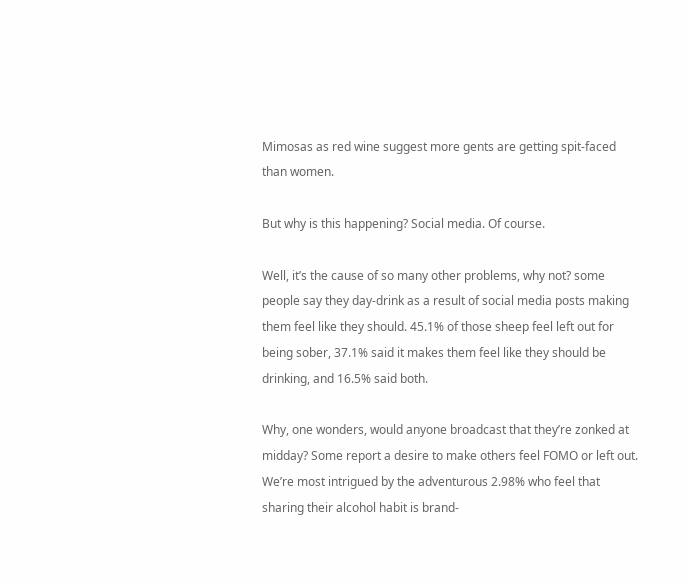Mimosas as red wine suggest more gents are getting spit-faced than women.

But why is this happening? Social media. Of course.

Well, it’s the cause of so many other problems, why not? some people say they day-drink as a result of social media posts making them feel like they should. 45.1% of those sheep feel left out for being sober, 37.1% said it makes them feel like they should be drinking, and 16.5% said both.

Why, one wonders, would anyone broadcast that they’re zonked at midday? Some report a desire to make others feel FOMO or left out. We’re most intrigued by the adventurous 2.98% who feel that sharing their alcohol habit is brand-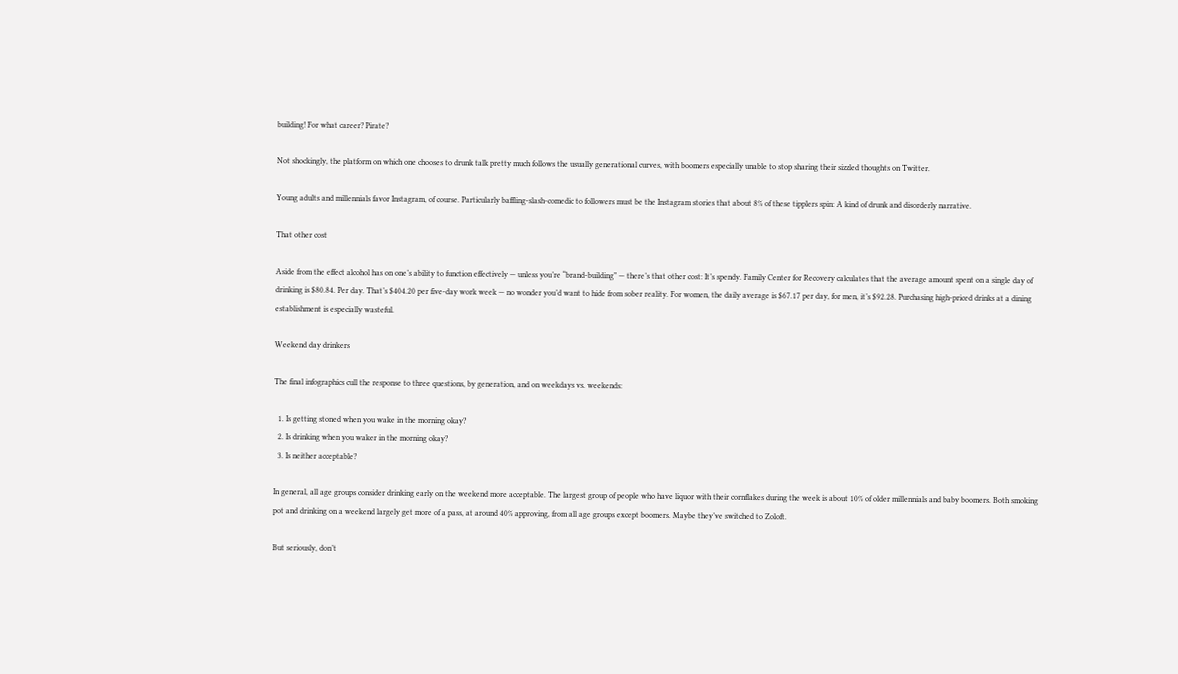building! For what career? Pirate?

Not shockingly, the platform on which one chooses to drunk talk pretty much follows the usually generational curves, with boomers especially unable to stop sharing their sizzled thoughts on Twitter.

Young adults and millennials favor Instagram, of course. Particularly baffling-slash-comedic to followers must be the Instagram stories that about 8% of these tipplers spin: A kind of drunk and disorderly narrative.

That other cost

Aside from the effect alcohol has on one’s ability to function effectively — unless you’re “brand-building” — there’s that other cost: It’s spendy. Family Center for Recovery calculates that the average amount spent on a single day of drinking is $80.84. Per day. That’s $404.20 per five-day work week — no wonder you’d want to hide from sober reality. For women, the daily average is $67.17 per day, for men, it’s $92.28. Purchasing high-priced drinks at a dining establishment is especially wasteful.

Weekend day drinkers

The final infographics cull the response to three questions, by generation, and on weekdays vs. weekends:

  1. Is getting stoned when you wake in the morning okay?
  2. Is drinking when you waker in the morning okay?
  3. Is neither acceptable?

In general, all age groups consider drinking early on the weekend more acceptable. The largest group of people who have liquor with their cornflakes during the week is about 10% of older millennials and baby boomers. Both smoking pot and drinking on a weekend largely get more of a pass, at around 40% approving, from all age groups except boomers. Maybe they’ve switched to Zoloft.

But seriously, don’t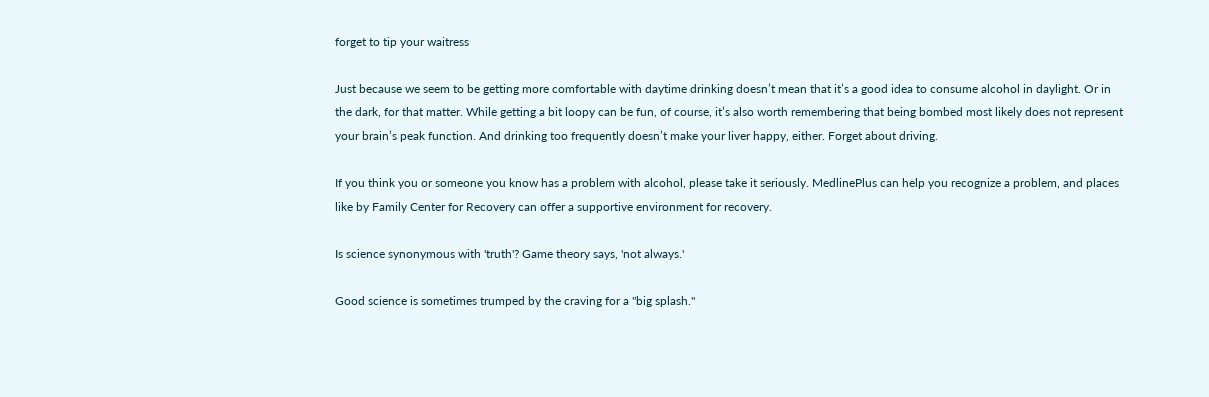forget to tip your waitress

Just because we seem to be getting more comfortable with daytime drinking doesn’t mean that it’s a good idea to consume alcohol in daylight. Or in the dark, for that matter. While getting a bit loopy can be fun, of course, it’s also worth remembering that being bombed most likely does not represent your brain’s peak function. And drinking too frequently doesn’t make your liver happy, either. Forget about driving.

If you think you or someone you know has a problem with alcohol, please take it seriously. MedlinePlus can help you recognize a problem, and places like by Family Center for Recovery can offer a supportive environment for recovery.

Is science synonymous with 'truth'? Game theory says, 'not always.'

Good science is sometimes trumped by the craving for a "big splash."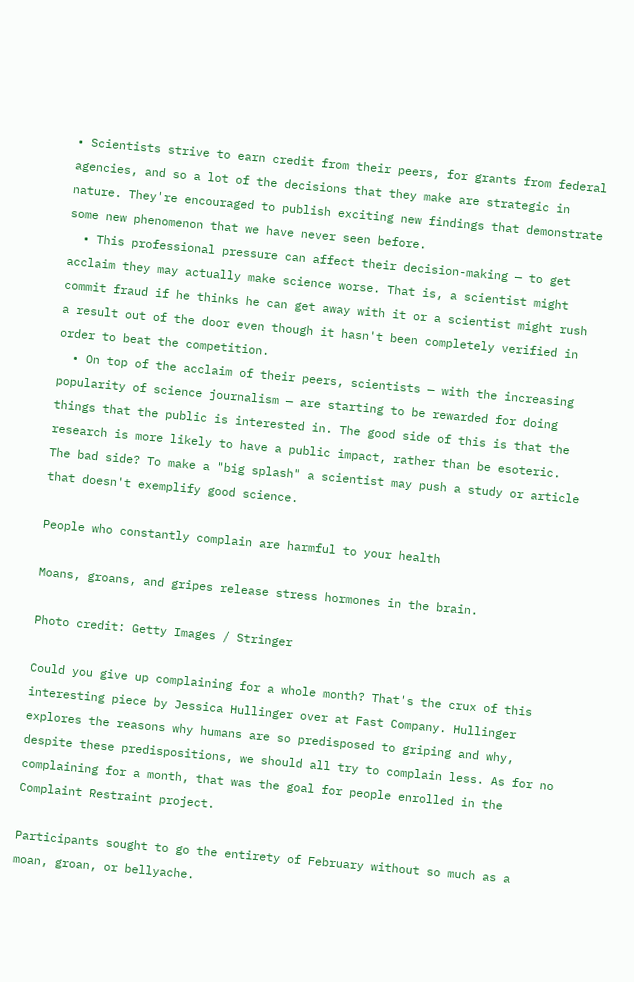• Scientists strive to earn credit from their peers, for grants from federal agencies, and so a lot of the decisions that they make are strategic in nature. They're encouraged to publish exciting new findings that demonstrate some new phenomenon that we have never seen before.
  • This professional pressure can affect their decision-making — to get acclaim they may actually make science worse. That is, a scientist might commit fraud if he thinks he can get away with it or a scientist might rush a result out of the door even though it hasn't been completely verified in order to beat the competition.
  • On top of the acclaim of their peers, scientists — with the increasing popularity of science journalism — are starting to be rewarded for doing things that the public is interested in. The good side of this is that the research is more likely to have a public impact, rather than be esoteric. The bad side? To make a "big splash" a scientist may push a study or article that doesn't exemplify good science.

People who constantly complain are harmful to your health

Moans, groans, and gripes release stress hormones in the brain.

Photo credit: Getty Images / Stringer

Could you give up complaining for a whole month? That's the crux of this interesting piece by Jessica Hullinger over at Fast Company. Hullinger explores the reasons why humans are so predisposed to griping and why, despite these predispositions, we should all try to complain less. As for no complaining for a month, that was the goal for people enrolled in the Complaint Restraint project.

Participants sought to go the entirety of February without so much as a moan, groan, or bellyache.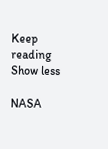Keep reading Show less

NASA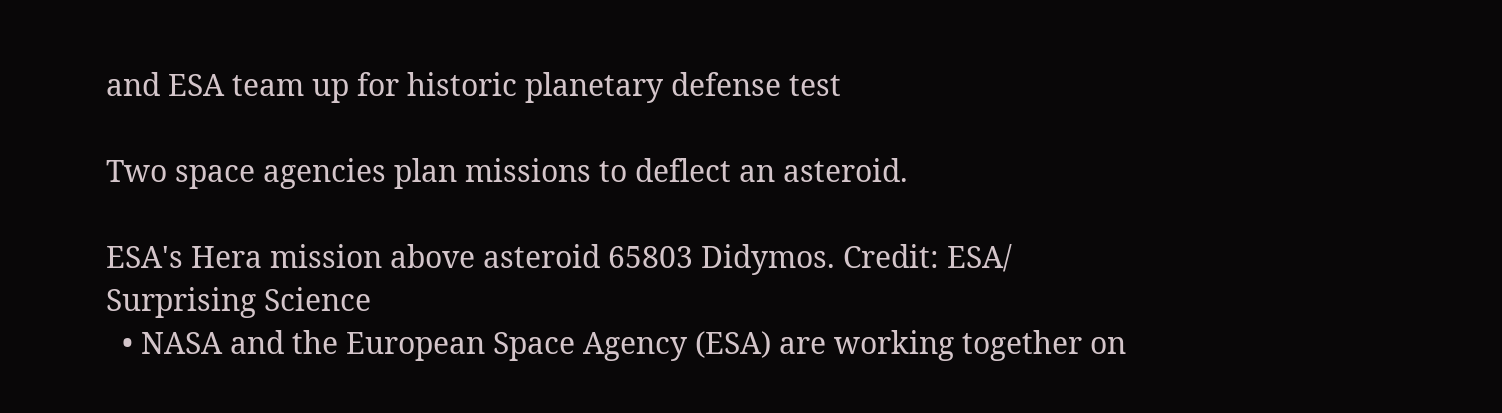and ESA team up for historic planetary defense test

Two space agencies plan missions to deflect an asteroid.

ESA's Hera mission above asteroid 65803 Didymos. Credit: ESA/
Surprising Science
  • NASA and the European Space Agency (ESA) are working together on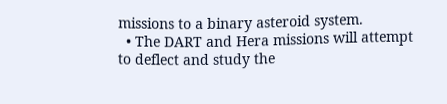missions to a binary asteroid system.
  • The DART and Hera missions will attempt to deflect and study the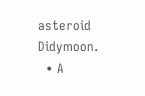asteroid Didymoon.
  • A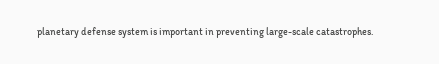planetary defense system is important in preventing large-scale catastrophes.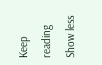Keep reading Show less